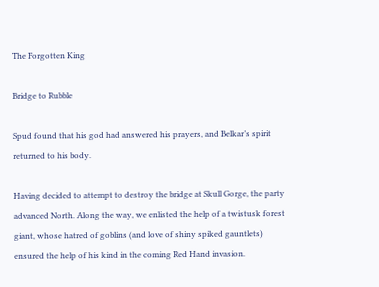The Forgotten King

Bridge to Rubble

Spud found that his god had answered his prayers, and Belkar’s spirit returned to his body.

Having decided to attempt to destroy the bridge at Skull Gorge, the party advanced North. Along the way, we enlisted the help of a twistusk forest giant, whose hatred of goblins (and love of shiny spiked gauntlets) ensured the help of his kind in the coming Red Hand invasion.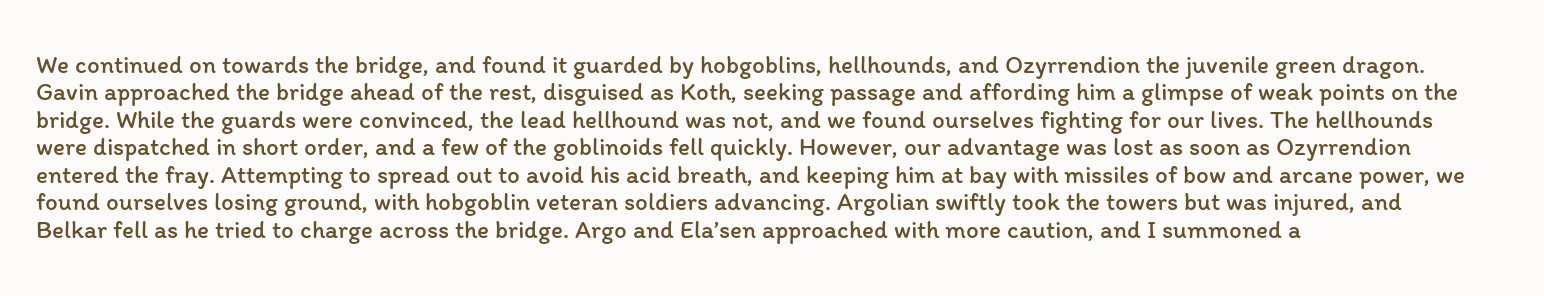We continued on towards the bridge, and found it guarded by hobgoblins, hellhounds, and Ozyrrendion the juvenile green dragon. Gavin approached the bridge ahead of the rest, disguised as Koth, seeking passage and affording him a glimpse of weak points on the bridge. While the guards were convinced, the lead hellhound was not, and we found ourselves fighting for our lives. The hellhounds were dispatched in short order, and a few of the goblinoids fell quickly. However, our advantage was lost as soon as Ozyrrendion entered the fray. Attempting to spread out to avoid his acid breath, and keeping him at bay with missiles of bow and arcane power, we found ourselves losing ground, with hobgoblin veteran soldiers advancing. Argolian swiftly took the towers but was injured, and Belkar fell as he tried to charge across the bridge. Argo and Ela’sen approached with more caution, and I summoned a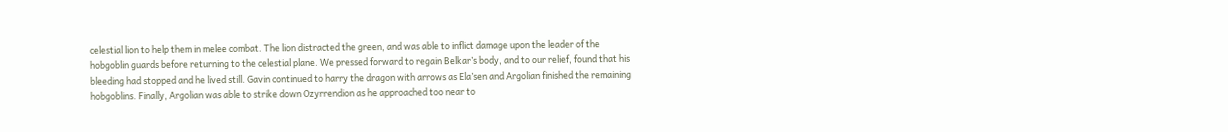celestial lion to help them in melee combat. The lion distracted the green, and was able to inflict damage upon the leader of the hobgoblin guards before returning to the celestial plane. We pressed forward to regain Belkar’s body, and to our relief, found that his bleeding had stopped and he lived still. Gavin continued to harry the dragon with arrows as Ela’sen and Argolian finished the remaining hobgoblins. Finally, Argolian was able to strike down Ozyrrendion as he approached too near to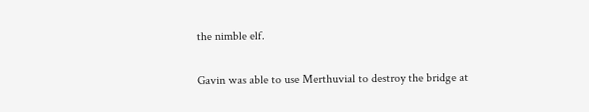the nimble elf.

Gavin was able to use Merthuvial to destroy the bridge at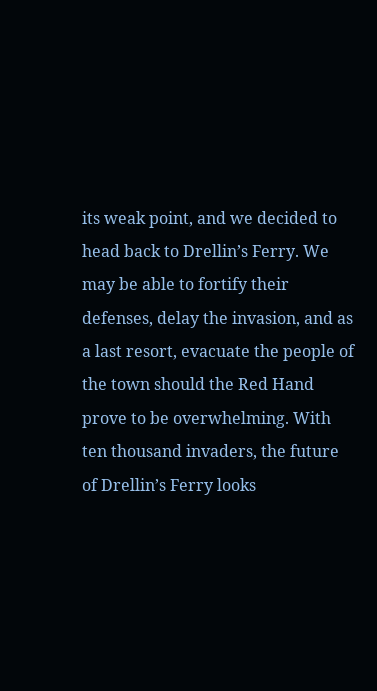its weak point, and we decided to head back to Drellin’s Ferry. We may be able to fortify their defenses, delay the invasion, and as a last resort, evacuate the people of the town should the Red Hand prove to be overwhelming. With ten thousand invaders, the future of Drellin’s Ferry looks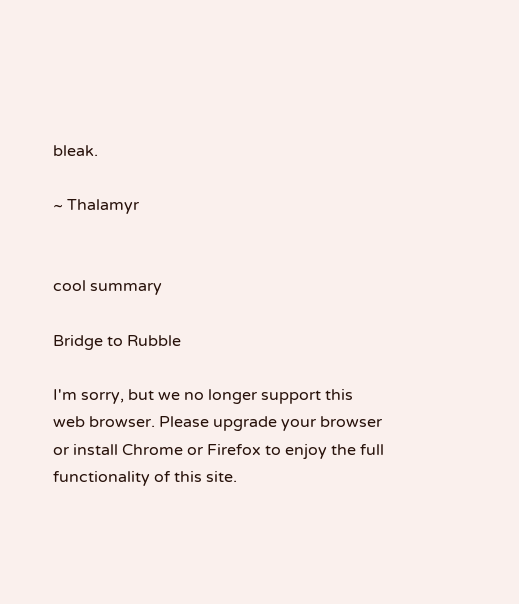bleak.

~ Thalamyr


cool summary

Bridge to Rubble

I'm sorry, but we no longer support this web browser. Please upgrade your browser or install Chrome or Firefox to enjoy the full functionality of this site.